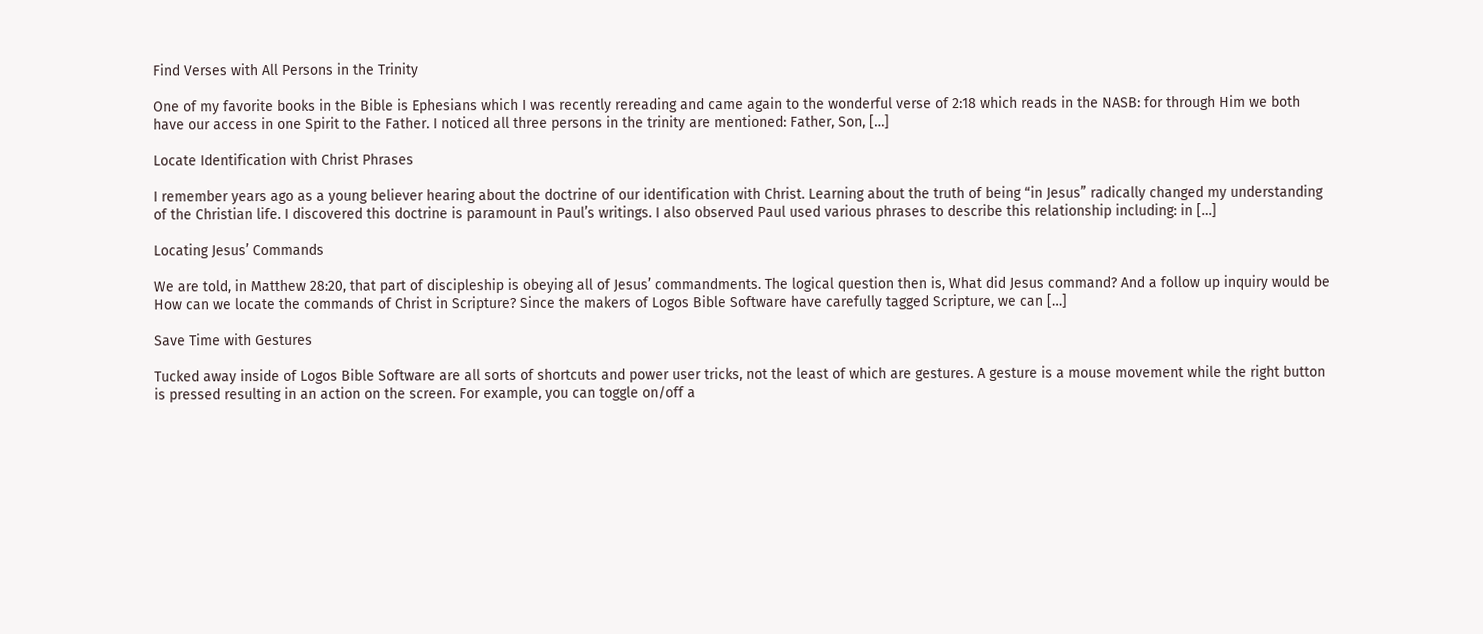Find Verses with All Persons in the Trinity

One of my favorite books in the Bible is Ephesians which I was recently rereading and came again to the wonderful verse of 2:18 which reads in the NASB: for through Him we both have our access in one Spirit to the Father. I noticed all three persons in the trinity are mentioned: Father, Son, […]

Locate Identification with Christ Phrases

I remember years ago as a young believer hearing about the doctrine of our identification with Christ. Learning about the truth of being “in Jesus” radically changed my understanding of the Christian life. I discovered this doctrine is paramount in Paul’s writings. I also observed Paul used various phrases to describe this relationship including: in […]

Locating Jesus’ Commands

We are told, in Matthew 28:20, that part of discipleship is obeying all of Jesus’ commandments. The logical question then is, What did Jesus command? And a follow up inquiry would be How can we locate the commands of Christ in Scripture? Since the makers of Logos Bible Software have carefully tagged Scripture, we can […]

Save Time with Gestures

Tucked away inside of Logos Bible Software are all sorts of shortcuts and power user tricks, not the least of which are gestures. A gesture is a mouse movement while the right button is pressed resulting in an action on the screen. For example, you can toggle on/off a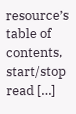resource’s table of contents, start/stop read […]